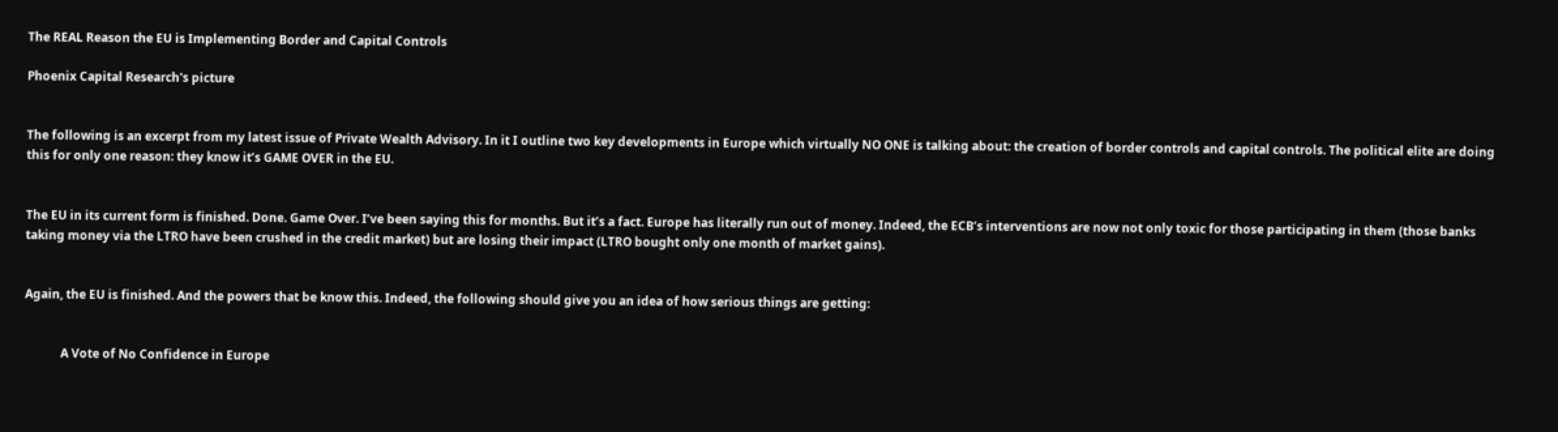The REAL Reason the EU is Implementing Border and Capital Controls

Phoenix Capital Research's picture


The following is an excerpt from my latest issue of Private Wealth Advisory. In it I outline two key developments in Europe which virtually NO ONE is talking about: the creation of border controls and capital controls. The political elite are doing this for only one reason: they know it’s GAME OVER in the EU.


The EU in its current form is finished. Done. Game Over. I’ve been saying this for months. But it’s a fact. Europe has literally run out of money. Indeed, the ECB’s interventions are now not only toxic for those participating in them (those banks taking money via the LTRO have been crushed in the credit market) but are losing their impact (LTRO bought only one month of market gains).


Again, the EU is finished. And the powers that be know this. Indeed, the following should give you an idea of how serious things are getting:


            A Vote of No Confidence in Europe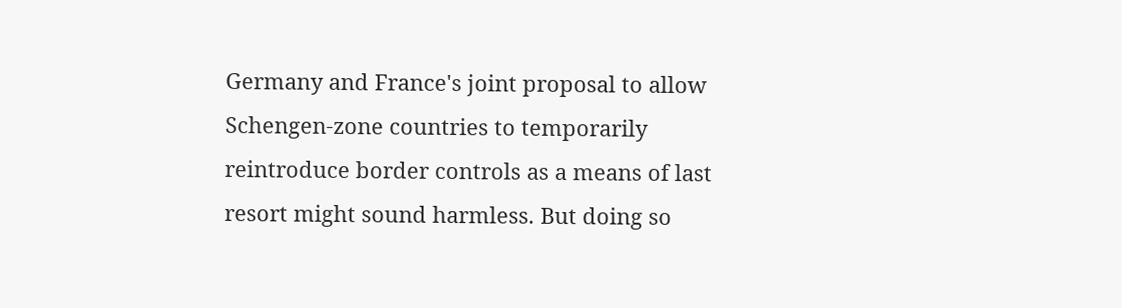Germany and France's joint proposal to allow Schengen-zone countries to temporarily reintroduce border controls as a means of last resort might sound harmless. But doing so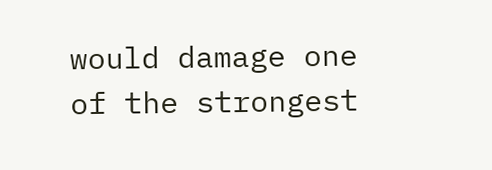would damage one of the strongest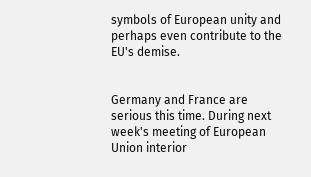symbols of European unity and perhaps even contribute to the EU's demise.


Germany and France are serious this time. During next week's meeting of European Union interior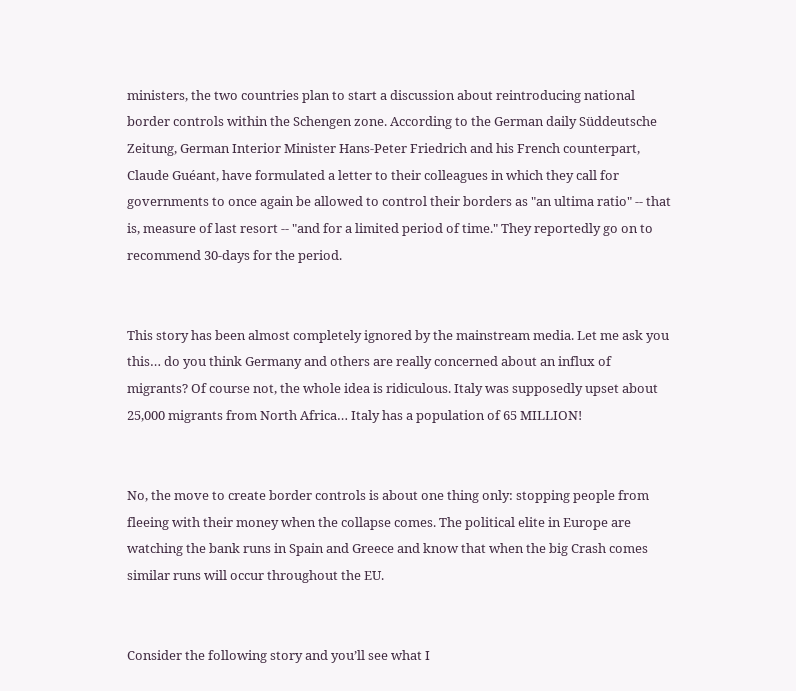ministers, the two countries plan to start a discussion about reintroducing national border controls within the Schengen zone. According to the German daily Süddeutsche Zeitung, German Interior Minister Hans-Peter Friedrich and his French counterpart, Claude Guéant, have formulated a letter to their colleagues in which they call for governments to once again be allowed to control their borders as "an ultima ratio" -- that is, measure of last resort -- "and for a limited period of time." They reportedly go on to recommend 30-days for the period.


This story has been almost completely ignored by the mainstream media. Let me ask you this… do you think Germany and others are really concerned about an influx of migrants? Of course not, the whole idea is ridiculous. Italy was supposedly upset about 25,000 migrants from North Africa… Italy has a population of 65 MILLION!


No, the move to create border controls is about one thing only: stopping people from fleeing with their money when the collapse comes. The political elite in Europe are watching the bank runs in Spain and Greece and know that when the big Crash comes similar runs will occur throughout the EU.


Consider the following story and you’ll see what I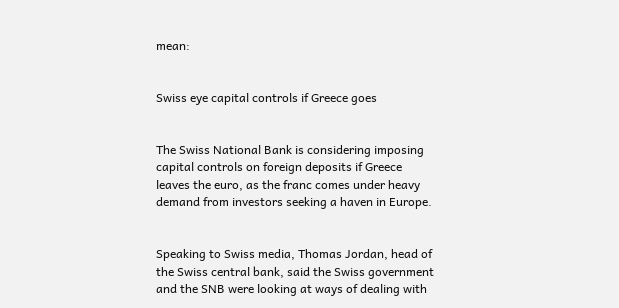mean:


Swiss eye capital controls if Greece goes


The Swiss National Bank is considering imposing capital controls on foreign deposits if Greece leaves the euro, as the franc comes under heavy demand from investors seeking a haven in Europe.


Speaking to Swiss media, Thomas Jordan, head of the Swiss central bank, said the Swiss government and the SNB were looking at ways of dealing with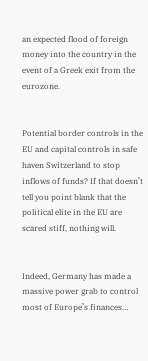an expected flood of foreign money into the country in the event of a Greek exit from the eurozone.


Potential border controls in the EU and capital controls in safe haven Switzerland to stop inflows of funds? If that doesn’t tell you point blank that the political elite in the EU are scared stiff, nothing will.


Indeed, Germany has made a massive power grab to control most of Europe’s finances…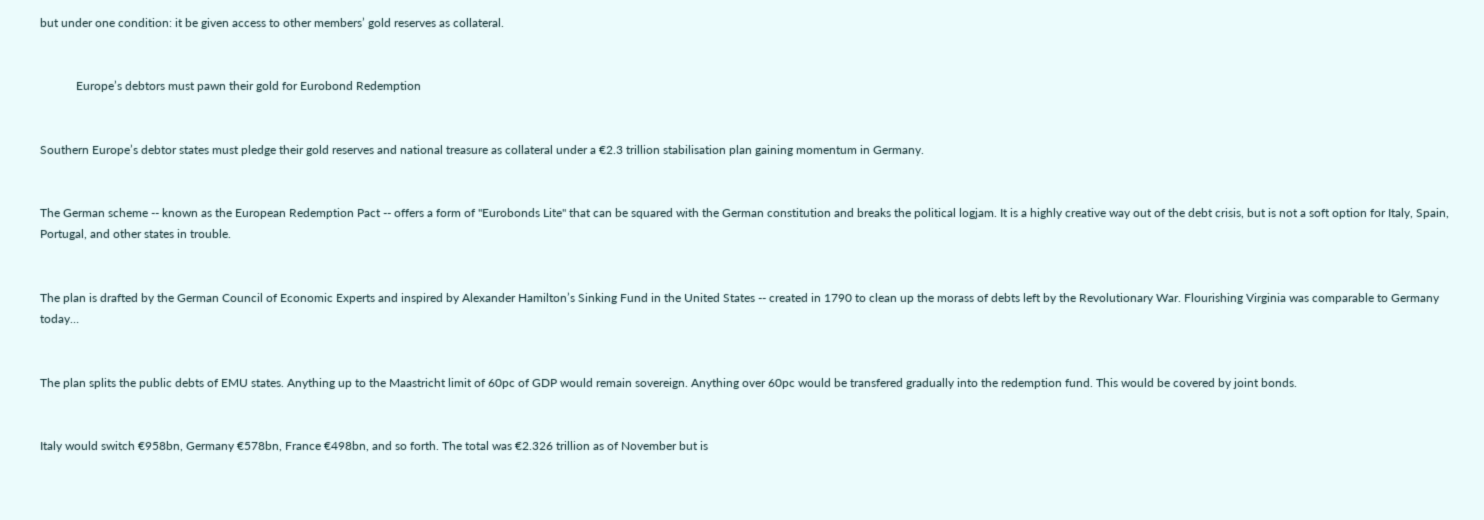but under one condition: it be given access to other members’ gold reserves as collateral.


            Europe’s debtors must pawn their gold for Eurobond Redemption


Southern Europe’s debtor states must pledge their gold reserves and national treasure as collateral under a €2.3 trillion stabilisation plan gaining momentum in Germany.


The German scheme -- known as the European Redemption Pact -- offers a form of "Eurobonds Lite" that can be squared with the German constitution and breaks the political logjam. It is a highly creative way out of the debt crisis, but is not a soft option for Italy, Spain, Portugal, and other states in trouble.


The plan is drafted by the German Council of Economic Experts and inspired by Alexander Hamilton’s Sinking Fund in the United States -- created in 1790 to clean up the morass of debts left by the Revolutionary War. Flourishing Virginia was comparable to Germany today…


The plan splits the public debts of EMU states. Anything up to the Maastricht limit of 60pc of GDP would remain sovereign. Anything over 60pc would be transfered gradually into the redemption fund. This would be covered by joint bonds.


Italy would switch €958bn, Germany €578bn, France €498bn, and so forth. The total was €2.326 trillion as of November but is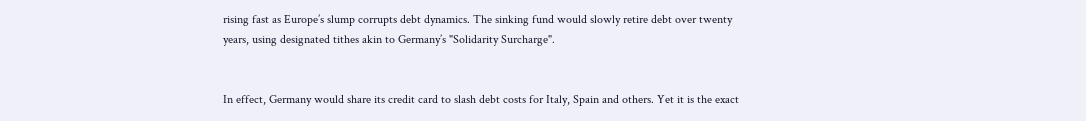rising fast as Europe’s slump corrupts debt dynamics. The sinking fund would slowly retire debt over twenty years, using designated tithes akin to Germany’s "Solidarity Surcharge".


In effect, Germany would share its credit card to slash debt costs for Italy, Spain and others. Yet it is the exact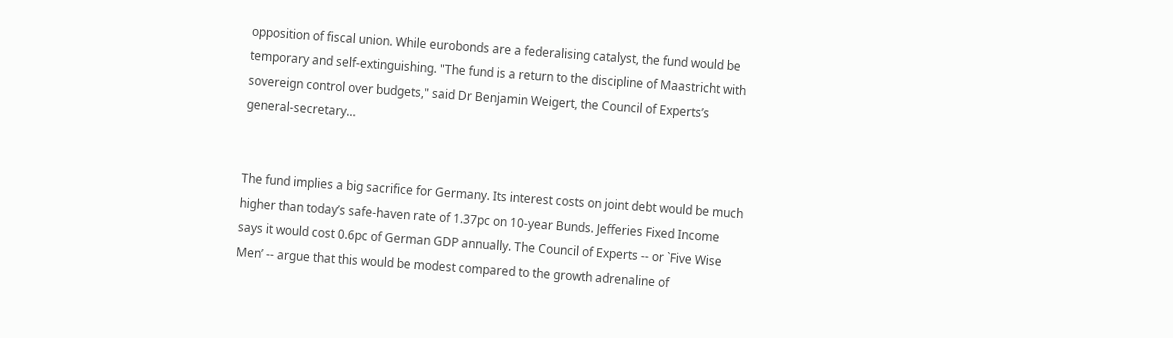opposition of fiscal union. While eurobonds are a federalising catalyst, the fund would be temporary and self-extinguishing. "The fund is a return to the discipline of Maastricht with sovereign control over budgets," said Dr Benjamin Weigert, the Council of Experts’s general-secretary…


The fund implies a big sacrifice for Germany. Its interest costs on joint debt would be much higher than today’s safe-haven rate of 1.37pc on 10-year Bunds. Jefferies Fixed Income says it would cost 0.6pc of German GDP annually. The Council of Experts -- or `Five Wise Men’ -- argue that this would be modest compared to the growth adrenaline of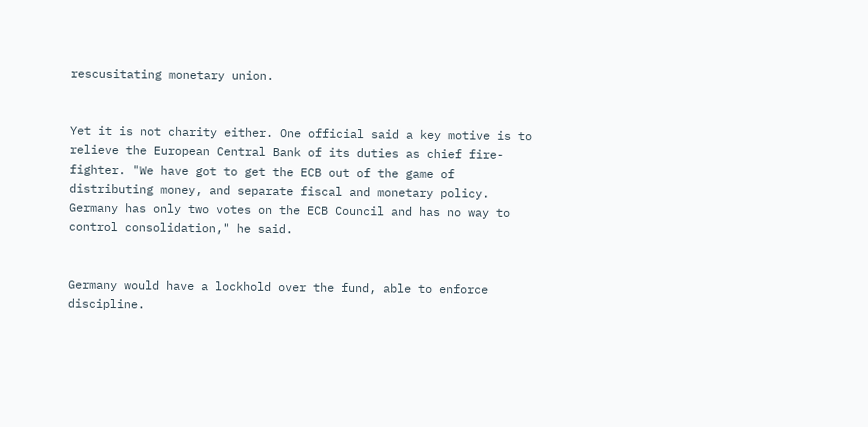rescusitating monetary union.


Yet it is not charity either. One official said a key motive is to relieve the European Central Bank of its duties as chief fire-fighter. "We have got to get the ECB out of the game of distributing money, and separate fiscal and monetary policy. Germany has only two votes on the ECB Council and has no way to control consolidation," he said.


Germany would have a lockhold over the fund, able to enforce discipline.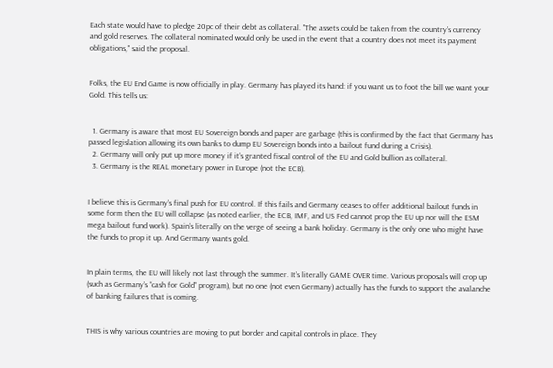Each state would have to pledge 20pc of their debt as collateral. "The assets could be taken from the country’s currency and gold reserves. The collateral nominated would only be used in the event that a country does not meet its payment obligations," said the proposal.


Folks, the EU End Game is now officially in play. Germany has played its hand: if you want us to foot the bill we want your Gold. This tells us:


  1. Germany is aware that most EU Sovereign bonds and paper are garbage (this is confirmed by the fact that Germany has passed legislation allowing its own banks to dump EU Sovereign bonds into a bailout fund during a Crisis).
  2. Germany will only put up more money if it’s granted fiscal control of the EU and Gold bullion as collateral.
  3. Germany is the REAL monetary power in Europe (not the ECB).


I believe this is Germany’s final push for EU control. If this fails and Germany ceases to offer additional bailout funds in some form then the EU will collapse (as noted earlier, the ECB, IMF, and US Fed cannot prop the EU up nor will the ESM mega bailout fund work). Spain’s literally on the verge of seeing a bank holiday. Germany is the only one who might have the funds to prop it up. And Germany wants gold.


In plain terms, the EU will likely not last through the summer. It’s literally GAME OVER time. Various proposals will crop up (such as Germany’s “cash for Gold” program), but no one (not even Germany) actually has the funds to support the avalanche of banking failures that is coming.


THIS is why various countries are moving to put border and capital controls in place. They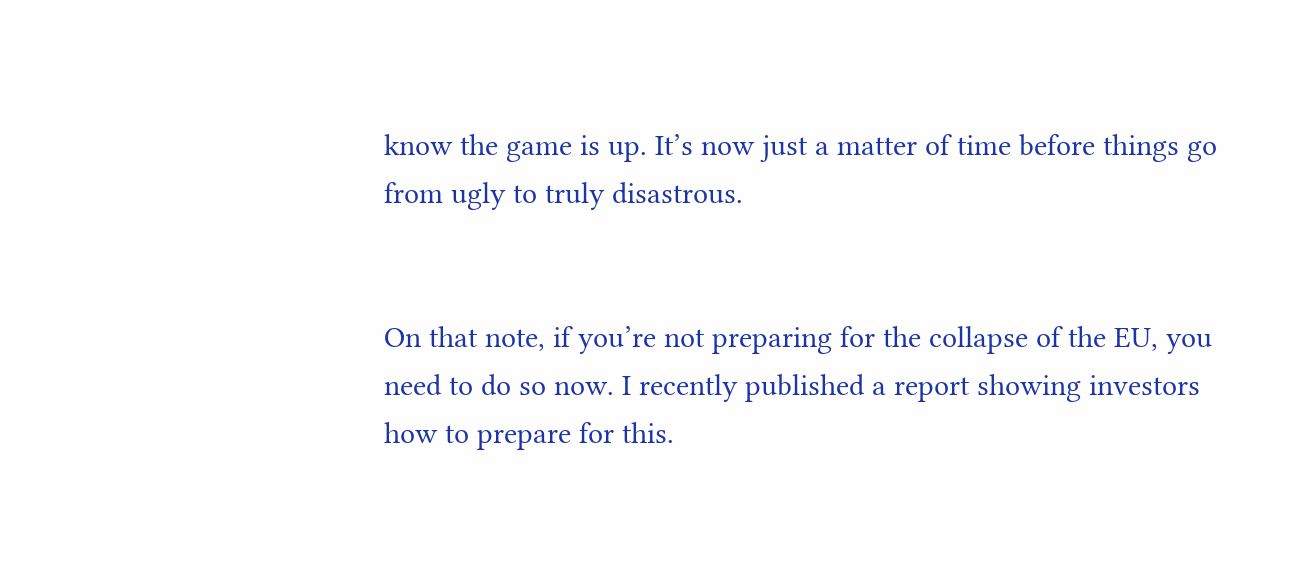know the game is up. It’s now just a matter of time before things go from ugly to truly disastrous.


On that note, if you’re not preparing for the collapse of the EU, you need to do so now. I recently published a report showing investors how to prepare for this.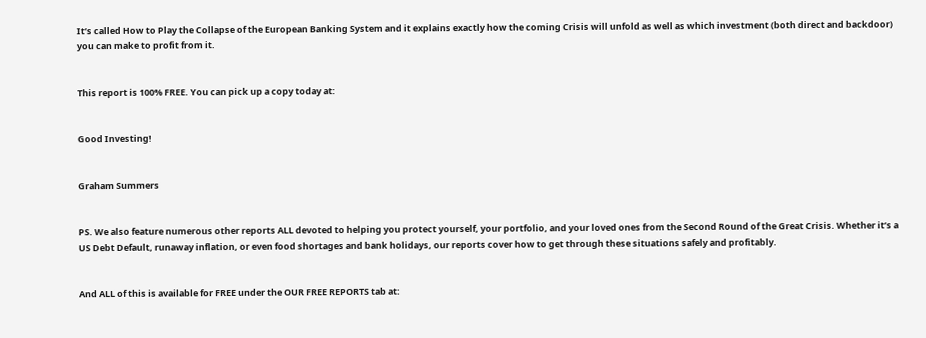It’s called How to Play the Collapse of the European Banking System and it explains exactly how the coming Crisis will unfold as well as which investment (both direct and backdoor) you can make to profit from it.


This report is 100% FREE. You can pick up a copy today at:


Good Investing!


Graham Summers


PS. We also feature numerous other reports ALL devoted to helping you protect yourself, your portfolio, and your loved ones from the Second Round of the Great Crisis. Whether it’s a US Debt Default, runaway inflation, or even food shortages and bank holidays, our reports cover how to get through these situations safely and profitably.


And ALL of this is available for FREE under the OUR FREE REPORTS tab at: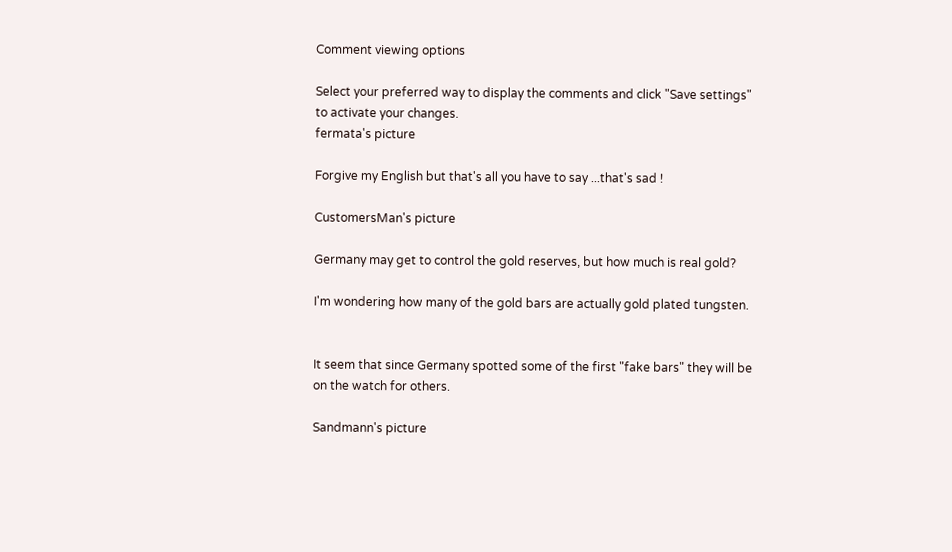Comment viewing options

Select your preferred way to display the comments and click "Save settings" to activate your changes.
fermata's picture

Forgive my English but that's all you have to say ...that's sad !

CustomersMan's picture

Germany may get to control the gold reserves, but how much is real gold?

I'm wondering how many of the gold bars are actually gold plated tungsten.


It seem that since Germany spotted some of the first "fake bars" they will be on the watch for others.

Sandmann's picture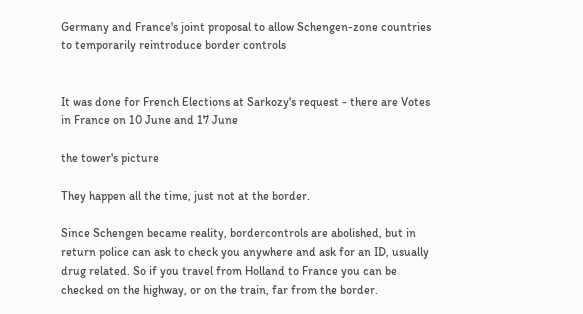Germany and France's joint proposal to allow Schengen-zone countries to temporarily reintroduce border controls


It was done for French Elections at Sarkozy's request - there are Votes in France on 10 June and 17 June

the tower's picture

They happen all the time, just not at the border.

Since Schengen became reality, bordercontrols are abolished, but in return police can ask to check you anywhere and ask for an ID, usually drug related. So if you travel from Holland to France you can be checked on the highway, or on the train, far from the border.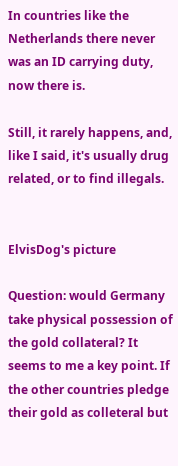In countries like the Netherlands there never was an ID carrying duty, now there is.

Still, it rarely happens, and, like I said, it's usually drug related, or to find illegals.


ElvisDog's picture

Question: would Germany take physical possession of the gold collateral? It seems to me a key point. If the other countries pledge their gold as colleteral but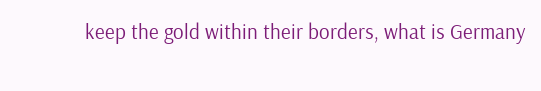keep the gold within their borders, what is Germany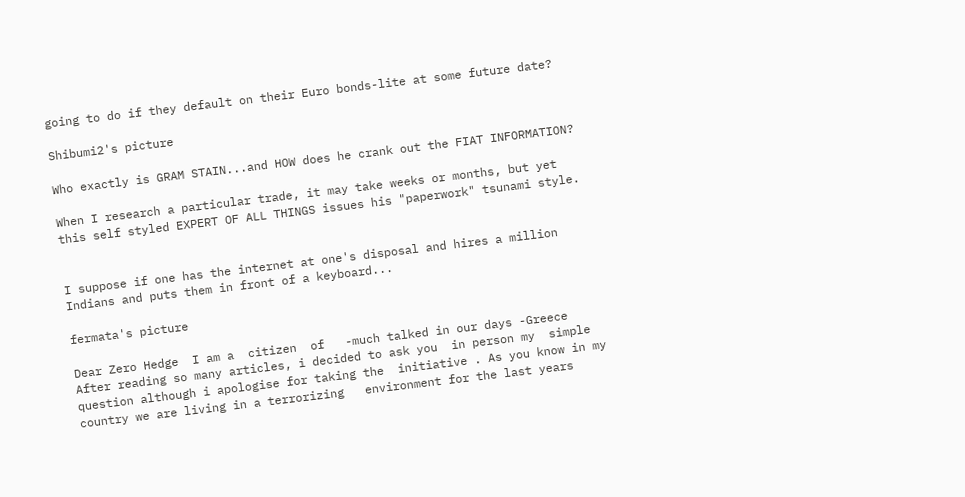going to do if they default on their Euro bonds-lite at some future date?

Shibumi2's picture

Who exactly is GRAM STAIN...and HOW does he crank out the FIAT INFORMATION?

When I research a particular trade, it may take weeks or months, but yet this self styled EXPERT OF ALL THINGS issues his "paperwork" tsunami style.


I suppose if one has the internet at one's disposal and hires a million Indians and puts them in front of a keyboard...

fermata's picture

Dear Zero Hedge  I am a  citizen  of   -much talked in our days -Greece   After reading so many articles, i decided to ask you  in person my  simple question although i apologise for taking the  initiative . As you know in my country we are living in a terrorizing   environment for the last years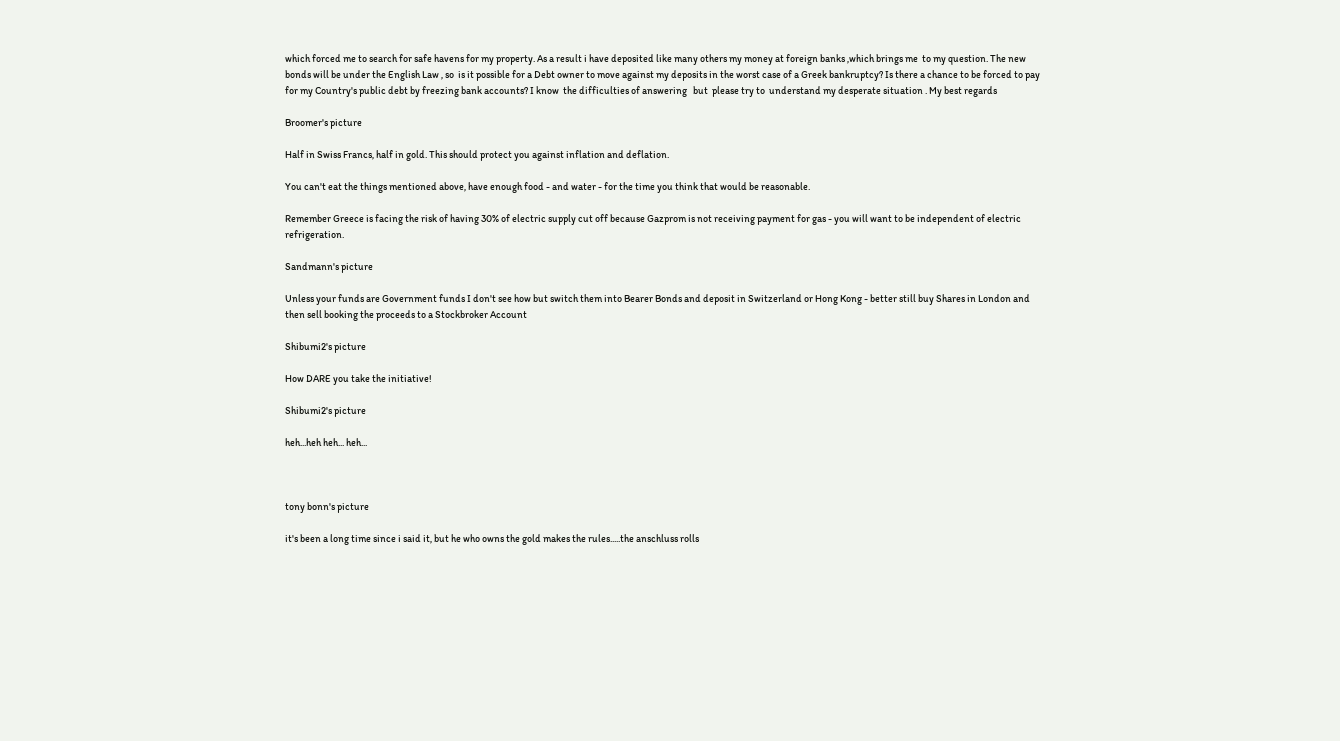which forced me to search for safe havens for my property. As a result i have deposited like many others my money at foreign banks ,which brings me  to my question. The new bonds will be under the English Law , so  is it possible for a Debt owner to move against my deposits in the worst case of a Greek bankruptcy? Is there a chance to be forced to pay for my Country's public debt by freezing bank accounts? I know  the difficulties of answering   but  please try to  understand my desperate situation . My best regards

Broomer's picture

Half in Swiss Francs, half in gold. This should protect you against inflation and deflation.

You can't eat the things mentioned above, have enough food - and water - for the time you think that would be reasonable.

Remember Greece is facing the risk of having 30% of electric supply cut off because Gazprom is not receiving payment for gas - you will want to be independent of electric refrigeration.

Sandmann's picture

Unless your funds are Government funds I don't see how but switch them into Bearer Bonds and deposit in Switzerland or Hong Kong - better still buy Shares in London and then sell booking the proceeds to a Stockbroker Account

Shibumi2's picture

How DARE you take the initiative!

Shibumi2's picture

heh...heh heh... heh...



tony bonn's picture

it's been a long time since i said it, but he who owns the gold makes the rules.....the anschluss rolls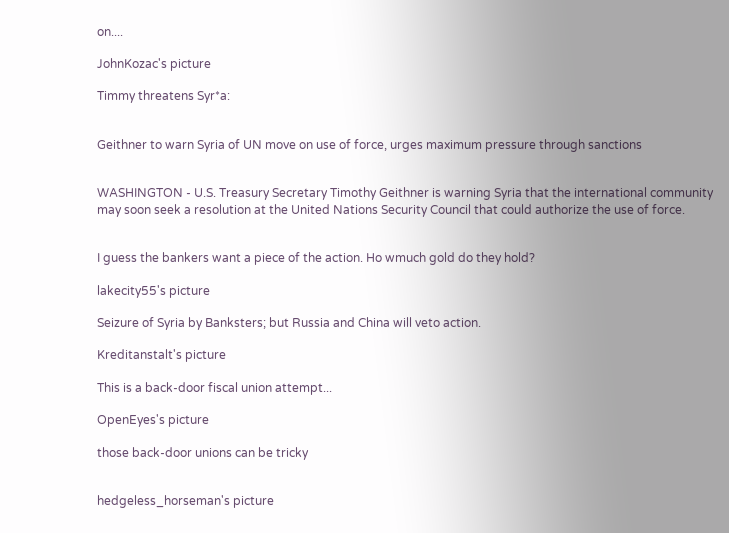on....

JohnKozac's picture

Timmy threatens Syr*a:


Geithner to warn Syria of UN move on use of force, urges maximum pressure through sanctions


WASHINGTON - U.S. Treasury Secretary Timothy Geithner is warning Syria that the international community may soon seek a resolution at the United Nations Security Council that could authorize the use of force.


I guess the bankers want a piece of the action. Ho wmuch gold do they hold?

lakecity55's picture

Seizure of Syria by Banksters; but Russia and China will veto action.

Kreditanstalt's picture

This is a back-door fiscal union attempt...

OpenEyes's picture

those back-door unions can be tricky


hedgeless_horseman's picture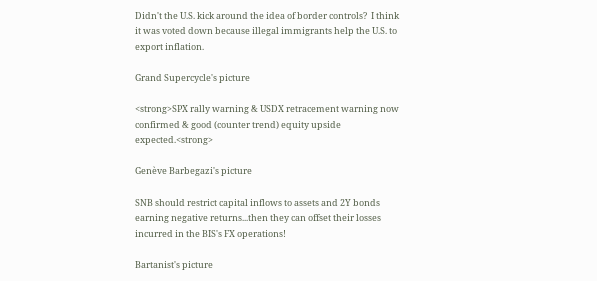Didn't the U.S. kick around the idea of border controls?  I think it was voted down because illegal immigrants help the U.S. to export inflation.

Grand Supercycle's picture

<strong>SPX rally warning & USDX retracement warning now confirmed & good (counter trend) equity upside expected.<strong>

Genève Barbegazi's picture

SNB should restrict capital inflows to assets and 2Y bonds earning negative returns...then they can offset their losses incurred in the BIS's FX operations!

Bartanist's picture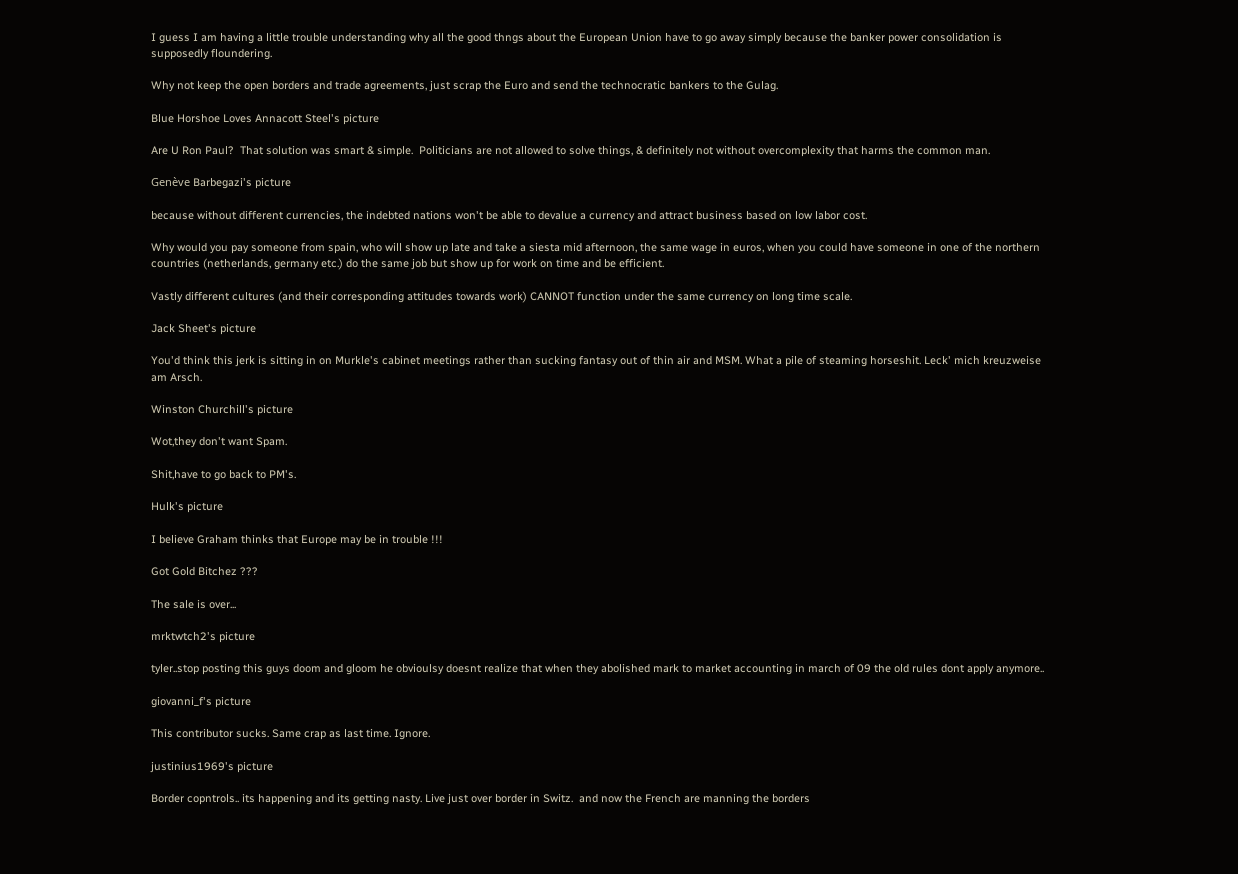I guess I am having a little trouble understanding why all the good thngs about the European Union have to go away simply because the banker power consolidation is supposedly floundering.

Why not keep the open borders and trade agreements, just scrap the Euro and send the technocratic bankers to the Gulag.

Blue Horshoe Loves Annacott Steel's picture

Are U Ron Paul?  That solution was smart & simple.  Politicians are not allowed to solve things, & definitely not without overcomplexity that harms the common man.

Genève Barbegazi's picture

because without different currencies, the indebted nations won't be able to devalue a currency and attract business based on low labor cost.

Why would you pay someone from spain, who will show up late and take a siesta mid afternoon, the same wage in euros, when you could have someone in one of the northern countries (netherlands, germany etc.) do the same job but show up for work on time and be efficient.

Vastly different cultures (and their corresponding attitudes towards work) CANNOT function under the same currency on long time scale.

Jack Sheet's picture

You'd think this jerk is sitting in on Murkle's cabinet meetings rather than sucking fantasy out of thin air and MSM. What a pile of steaming horseshit. Leck' mich kreuzweise am Arsch.

Winston Churchill's picture

Wot,they don't want Spam.

Shit,have to go back to PM's.

Hulk's picture

I believe Graham thinks that Europe may be in trouble !!!

Got Gold Bitchez ???

The sale is over...

mrktwtch2's picture

tyler..stop posting this guys doom and gloom he obvioulsy doesnt realize that when they abolished mark to market accounting in march of 09 the old rules dont apply anymore..

giovanni_f's picture

This contributor sucks. Same crap as last time. Ignore.

justinius1969's picture

Border copntrols.. its happening and its getting nasty. Live just over border in Switz.  and now the French are manning the borders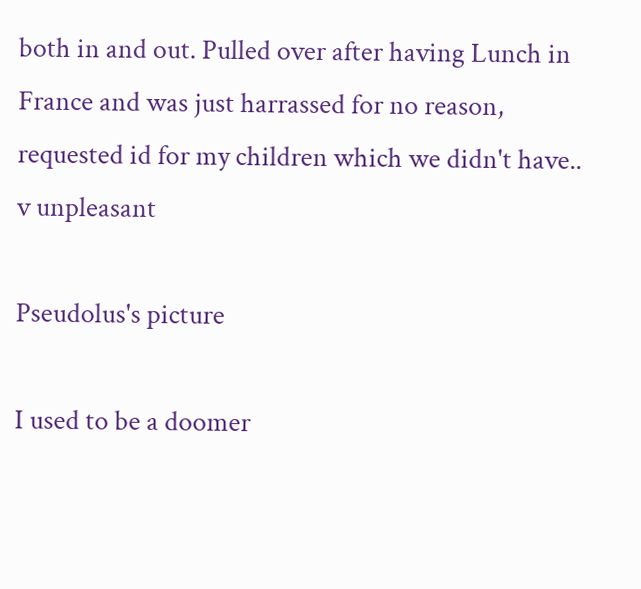both in and out. Pulled over after having Lunch in France and was just harrassed for no reason, requested id for my children which we didn't have.. v unpleasant

Pseudolus's picture

I used to be a doomer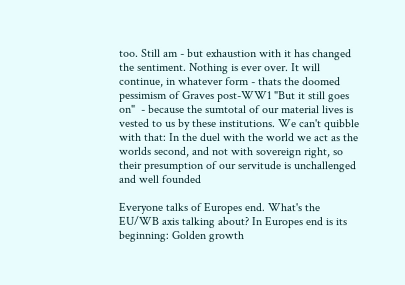too. Still am - but exhaustion with it has changed the sentiment. Nothing is ever over. It will continue, in whatever form - thats the doomed pessimism of Graves post-WW1 "But it still goes on"  - because the sumtotal of our material lives is vested to us by these institutions. We can't quibble with that: In the duel with the world we act as the worlds second, and not with sovereign right, so their presumption of our servitude is unchallenged and well founded

Everyone talks of Europes end. What's the EU/WB axis talking about? In Europes end is its beginning: Golden growth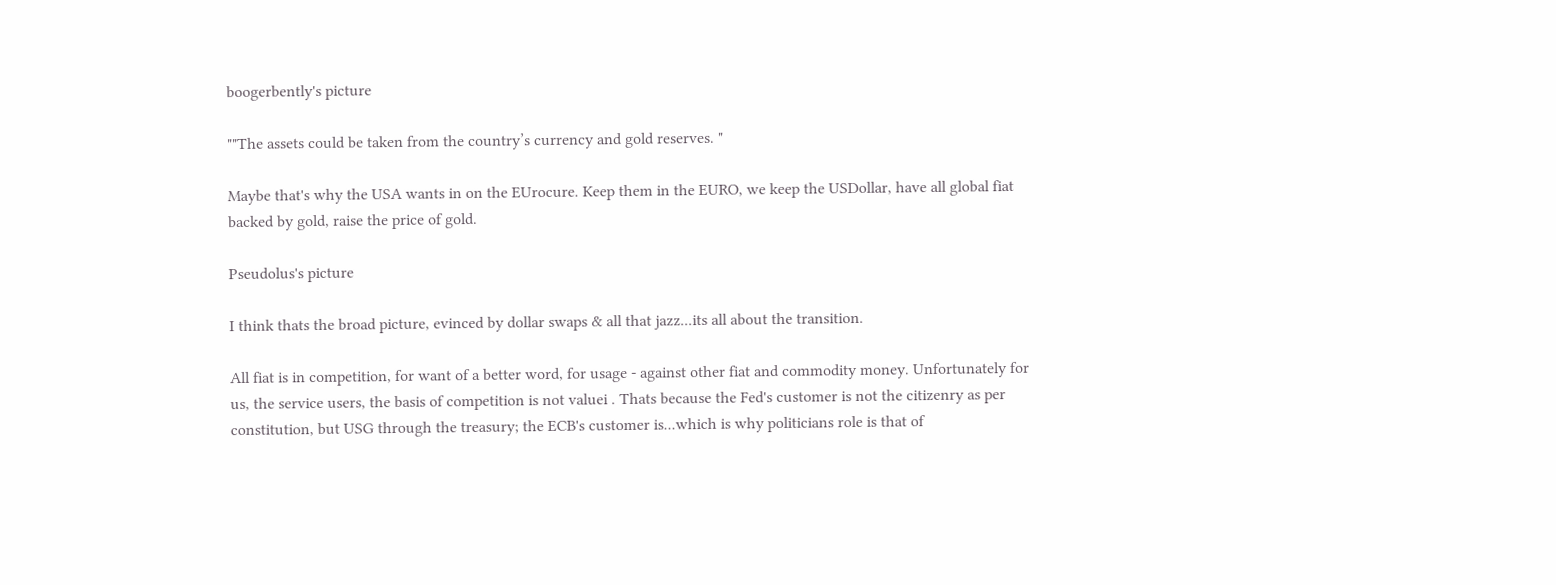boogerbently's picture

""The assets could be taken from the country’s currency and gold reserves. "

Maybe that's why the USA wants in on the EUrocure. Keep them in the EURO, we keep the USDollar, have all global fiat backed by gold, raise the price of gold.

Pseudolus's picture

I think thats the broad picture, evinced by dollar swaps & all that jazz...its all about the transition.

All fiat is in competition, for want of a better word, for usage - against other fiat and commodity money. Unfortunately for us, the service users, the basis of competition is not valuei . Thats because the Fed's customer is not the citizenry as per constitution, but USG through the treasury; the ECB's customer is...which is why politicians role is that of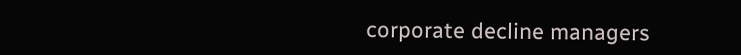corporate decline managers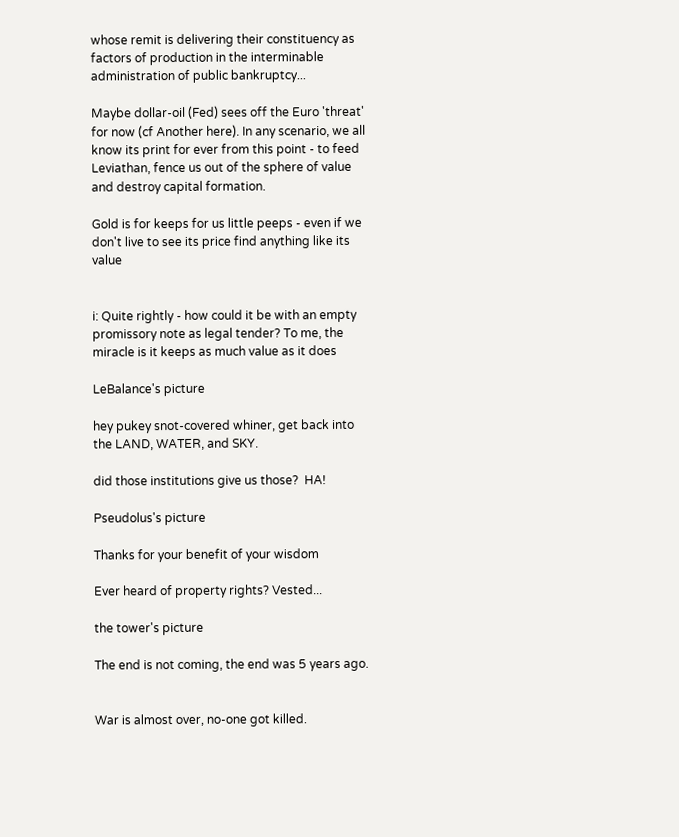whose remit is delivering their constituency as factors of production in the interminable administration of public bankruptcy...

Maybe dollar-oil (Fed) sees off the Euro 'threat' for now (cf Another here). In any scenario, we all know its print for ever from this point - to feed Leviathan, fence us out of the sphere of value and destroy capital formation.

Gold is for keeps for us little peeps - even if we don't live to see its price find anything like its value


i: Quite rightly - how could it be with an empty promissory note as legal tender? To me, the miracle is it keeps as much value as it does

LeBalance's picture

hey pukey snot-covered whiner, get back into the LAND, WATER, and SKY.

did those institutions give us those?  HA!

Pseudolus's picture

Thanks for your benefit of your wisdom

Ever heard of property rights? Vested...

the tower's picture

The end is not coming, the end was 5 years ago.


War is almost over, no-one got killed.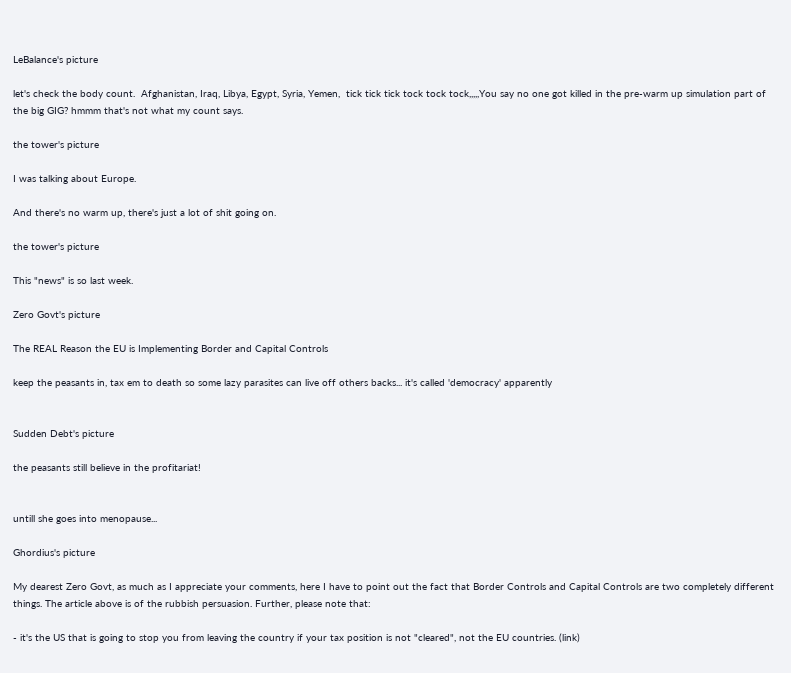LeBalance's picture

let's check the body count.  Afghanistan, Iraq, Libya, Egypt, Syria, Yemen,  tick tick tick tock tock tock,,,,,You say no one got killed in the pre-warm up simulation part of the big GIG? hmmm that's not what my count says.

the tower's picture

I was talking about Europe.

And there's no warm up, there's just a lot of shit going on.

the tower's picture

This "news" is so last week.

Zero Govt's picture

The REAL Reason the EU is Implementing Border and Capital Controls

keep the peasants in, tax em to death so some lazy parasites can live off others backs... it's called 'democracy' apparently


Sudden Debt's picture

the peasants still believe in the profitariat!


untill she goes into menopause...

Ghordius's picture

My dearest Zero Govt, as much as I appreciate your comments, here I have to point out the fact that Border Controls and Capital Controls are two completely different things. The article above is of the rubbish persuasion. Further, please note that:

- it's the US that is going to stop you from leaving the country if your tax position is not "cleared", not the EU countries. (link)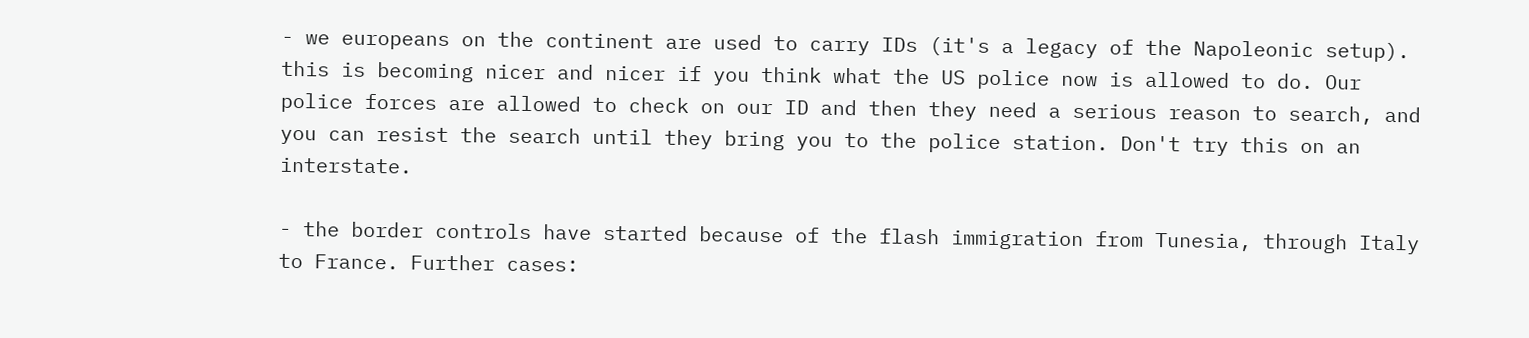- we europeans on the continent are used to carry IDs (it's a legacy of the Napoleonic setup). this is becoming nicer and nicer if you think what the US police now is allowed to do. Our police forces are allowed to check on our ID and then they need a serious reason to search, and you can resist the search until they bring you to the police station. Don't try this on an interstate.

- the border controls have started because of the flash immigration from Tunesia, through Italy to France. Further cases: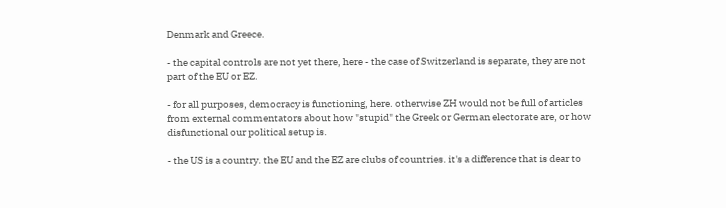Denmark and Greece.

- the capital controls are not yet there, here - the case of Switzerland is separate, they are not part of the EU or EZ.

- for all purposes, democracy is functioning, here. otherwise ZH would not be full of articles from external commentators about how "stupid" the Greek or German electorate are, or how disfunctional our political setup is.

- the US is a country. the EU and the EZ are clubs of countries. it's a difference that is dear to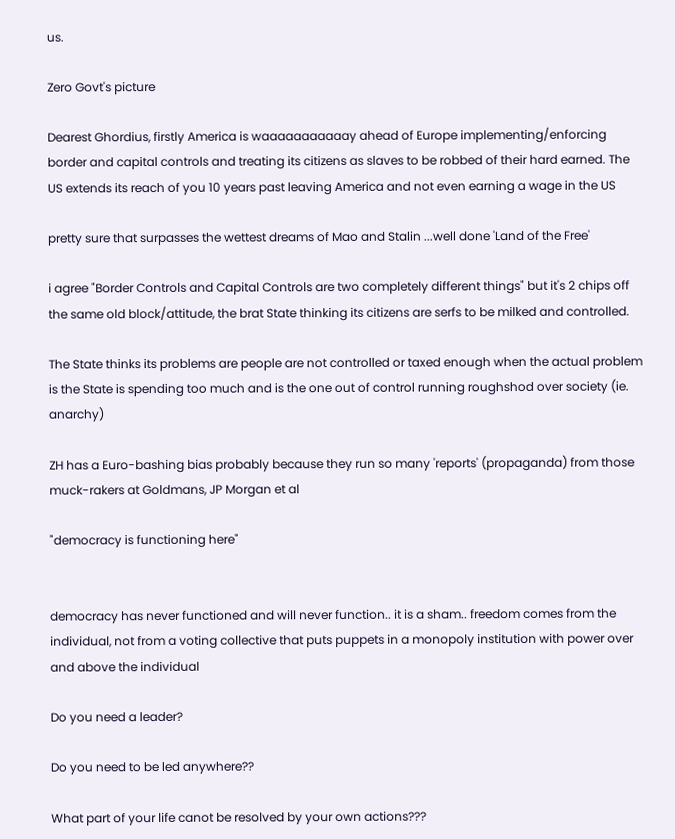us.

Zero Govt's picture

Dearest Ghordius, firstly America is waaaaaaaaaaay ahead of Europe implementing/enforcing border and capital controls and treating its citizens as slaves to be robbed of their hard earned. The US extends its reach of you 10 years past leaving America and not even earning a wage in the US

pretty sure that surpasses the wettest dreams of Mao and Stalin ...well done 'Land of the Free'

i agree "Border Controls and Capital Controls are two completely different things" but it's 2 chips off the same old block/attitude, the brat State thinking its citizens are serfs to be milked and controlled.

The State thinks its problems are people are not controlled or taxed enough when the actual problem is the State is spending too much and is the one out of control running roughshod over society (ie. anarchy)

ZH has a Euro-bashing bias probably because they run so many 'reports' (propaganda) from those muck-rakers at Goldmans, JP Morgan et al

"democracy is functioning here"


democracy has never functioned and will never function.. it is a sham.. freedom comes from the individual, not from a voting collective that puts puppets in a monopoly institution with power over and above the individual

Do you need a leader?

Do you need to be led anywhere??

What part of your life canot be resolved by your own actions???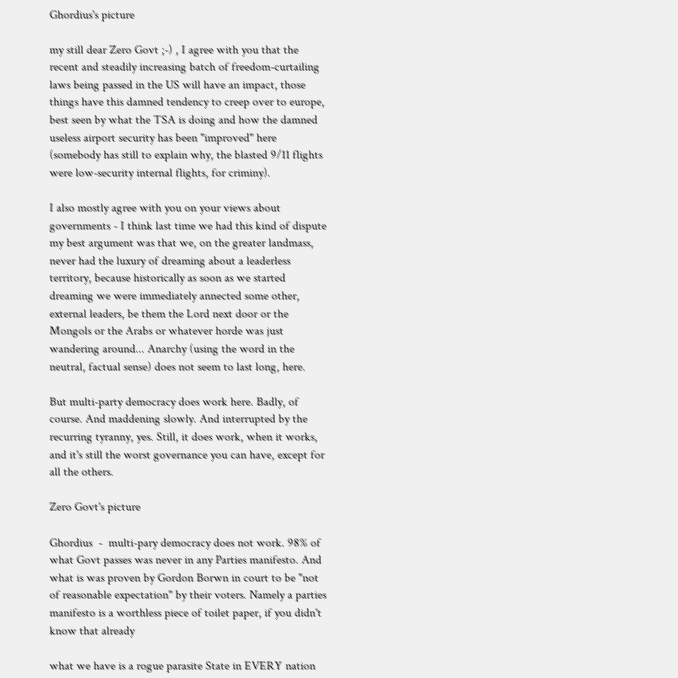Ghordius's picture

my still dear Zero Govt ;-) , I agree with you that the recent and steadily increasing batch of freedom-curtailing laws being passed in the US will have an impact, those things have this damned tendency to creep over to europe, best seen by what the TSA is doing and how the damned useless airport security has been "improved" here (somebody has still to explain why, the blasted 9/11 flights were low-security internal flights, for criminy).

I also mostly agree with you on your views about governments - I think last time we had this kind of dispute my best argument was that we, on the greater landmass, never had the luxury of dreaming about a leaderless territory, because historically as soon as we started dreaming we were immediately annected some other, external leaders, be them the Lord next door or the Mongols or the Arabs or whatever horde was just wandering around... Anarchy (using the word in the neutral, factual sense) does not seem to last long, here.

But multi-party democracy does work here. Badly, of course. And maddening slowly. And interrupted by the recurring tyranny, yes. Still, it does work, when it works, and it's still the worst governance you can have, except for all the others.

Zero Govt's picture

Ghordius  -  multi-pary democracy does not work. 98% of what Govt passes was never in any Parties manifesto. And what is was proven by Gordon Borwn in court to be "not of reasonable expectation" by their voters. Namely a parties manifesto is a worthless piece of toilet paper, if you didn't know that already

what we have is a rogue parasite State in EVERY nation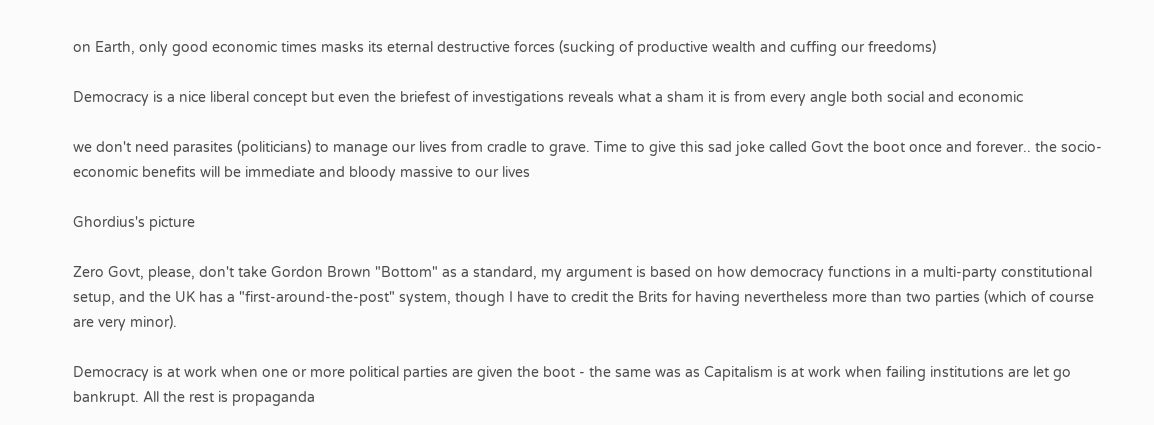on Earth, only good economic times masks its eternal destructive forces (sucking of productive wealth and cuffing our freedoms)

Democracy is a nice liberal concept but even the briefest of investigations reveals what a sham it is from every angle both social and economic

we don't need parasites (politicians) to manage our lives from cradle to grave. Time to give this sad joke called Govt the boot once and forever.. the socio-economic benefits will be immediate and bloody massive to our lives

Ghordius's picture

Zero Govt, please, don't take Gordon Brown "Bottom" as a standard, my argument is based on how democracy functions in a multi-party constitutional setup, and the UK has a "first-around-the-post" system, though I have to credit the Brits for having nevertheless more than two parties (which of course are very minor).

Democracy is at work when one or more political parties are given the boot - the same was as Capitalism is at work when failing institutions are let go bankrupt. All the rest is propaganda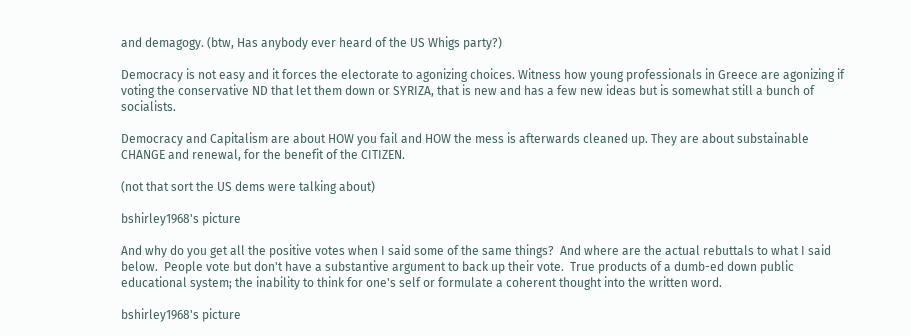and demagogy. (btw, Has anybody ever heard of the US Whigs party?)

Democracy is not easy and it forces the electorate to agonizing choices. Witness how young professionals in Greece are agonizing if voting the conservative ND that let them down or SYRIZA, that is new and has a few new ideas but is somewhat still a bunch of socialists.

Democracy and Capitalism are about HOW you fail and HOW the mess is afterwards cleaned up. They are about substainable CHANGE and renewal, for the benefit of the CITIZEN.

(not that sort the US dems were talking about)

bshirley1968's picture

And why do you get all the positive votes when I said some of the same things?  And where are the actual rebuttals to what I said below.  People vote but don't have a substantive argument to back up their vote.  True products of a dumb-ed down public educational system; the inability to think for one's self or formulate a coherent thought into the written word.

bshirley1968's picture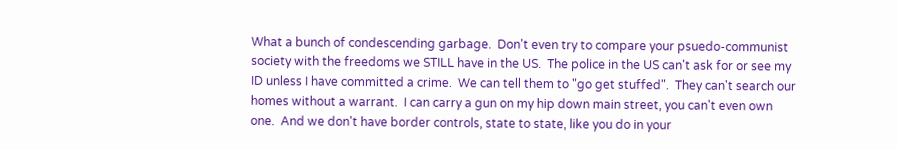What a bunch of condescending garbage.  Don't even try to compare your psuedo-communist society with the freedoms we STILL have in the US.  The police in the US can't ask for or see my ID unless I have committed a crime.  We can tell them to "go get stuffed".  They can't search our homes without a warrant.  I can carry a gun on my hip down main street, you can't even own one.  And we don't have border controls, state to state, like you do in your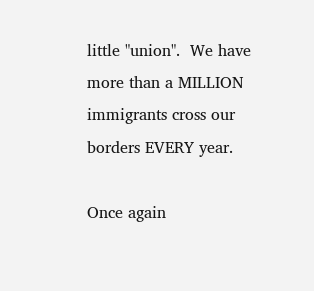little "union".  We have more than a MILLION immigrants cross our borders EVERY year.

Once again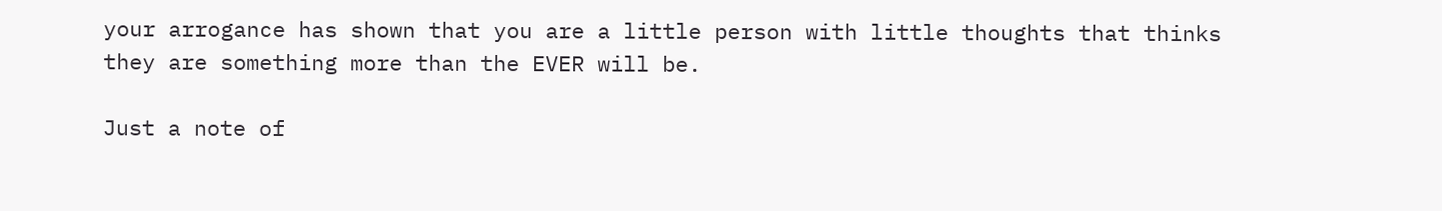your arrogance has shown that you are a little person with little thoughts that thinks they are something more than the EVER will be.

Just a note of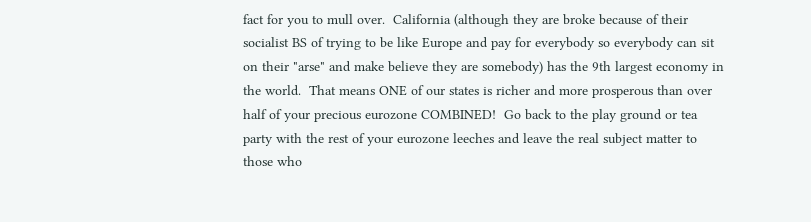fact for you to mull over.  California (although they are broke because of their socialist BS of trying to be like Europe and pay for everybody so everybody can sit on their "arse" and make believe they are somebody) has the 9th largest economy in the world.  That means ONE of our states is richer and more prosperous than over half of your precious eurozone COMBINED!  Go back to the play ground or tea party with the rest of your eurozone leeches and leave the real subject matter to those who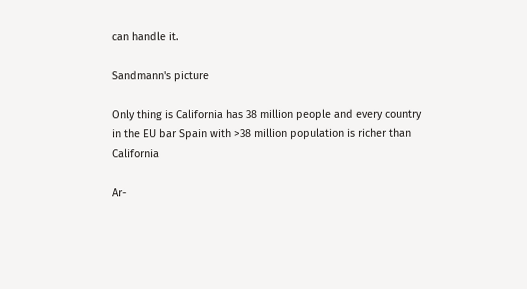can handle it.

Sandmann's picture

Only thing is California has 38 million people and every country in the EU bar Spain with >38 million population is richer than California

Ar-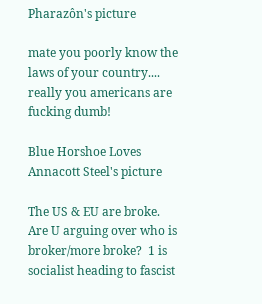Pharazôn's picture

mate you poorly know the laws of your country.... really you americans are fucking dumb!

Blue Horshoe Loves Annacott Steel's picture

The US & EU are broke.  Are U arguing over who is broker/more broke?  1 is socialist heading to fascist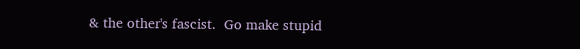& the other's fascist.  Go make stupid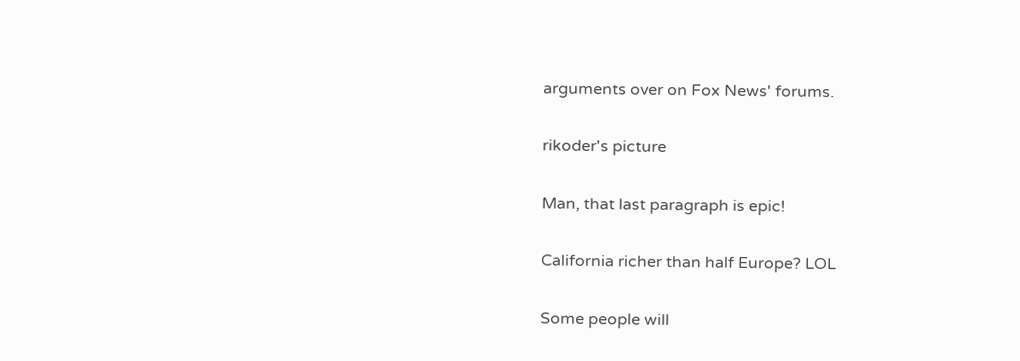arguments over on Fox News' forums.

rikoder's picture

Man, that last paragraph is epic!

California richer than half Europe? LOL

Some people will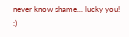never know shame... lucky you! :)